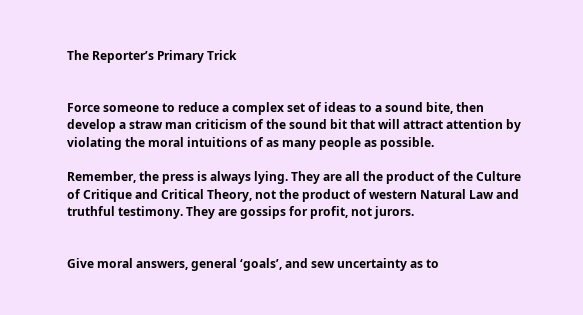The Reporter’s Primary Trick


Force someone to reduce a complex set of ideas to a sound bite, then develop a straw man criticism of the sound bit that will attract attention by violating the moral intuitions of as many people as possible.

Remember, the press is always lying. They are all the product of the Culture of Critique and Critical Theory, not the product of western Natural Law and truthful testimony. They are gossips for profit, not jurors.


Give moral answers, general ‘goals’, and sew uncertainty as to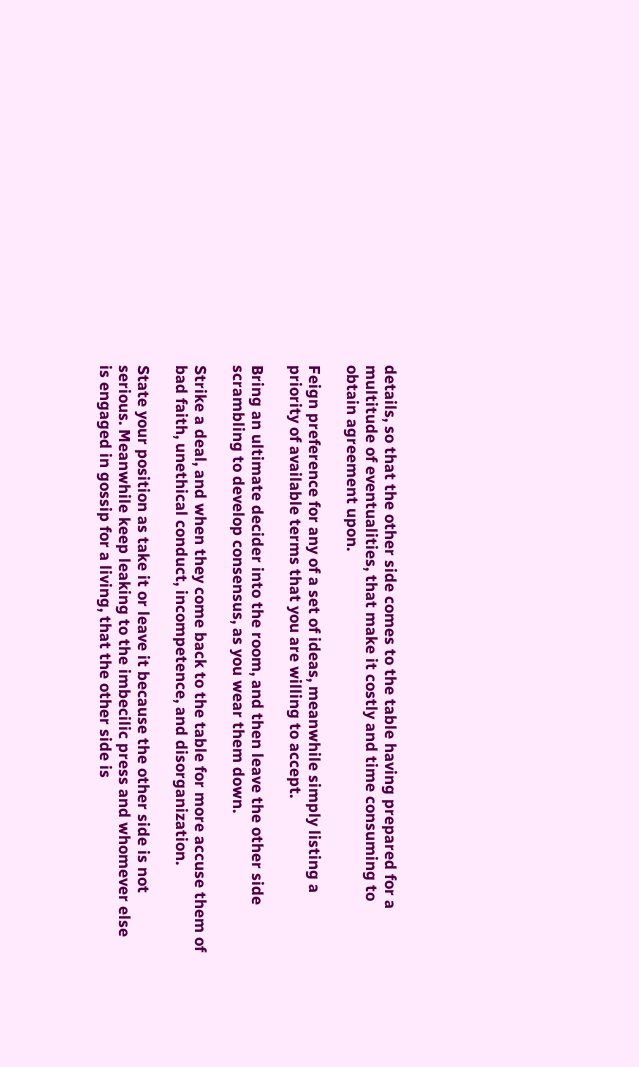details, so that the other side comes to the table having prepared for a multitude of eventualities, that make it costly and time consuming to obtain agreement upon.

Feign preference for any of a set of ideas, meanwhile simply listing a priority of available terms that you are willing to accept.

Bring an ultimate decider into the room, and then leave the other side scrambling to develop consensus, as you wear them down.

Strike a deal, and when they come back to the table for more accuse them of bad faith, unethical conduct, incompetence, and disorganization.

State your position as take it or leave it because the other side is not serious. Meanwhile keep leaking to the imbecilic press and whomever else is engaged in gossip for a living, that the other side is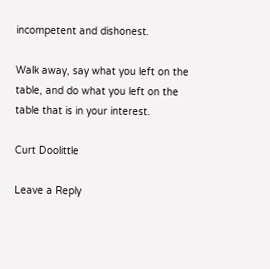incompetent and dishonest.

Walk away, say what you left on the table, and do what you left on the table that is in your interest.

Curt Doolittle

Leave a Reply